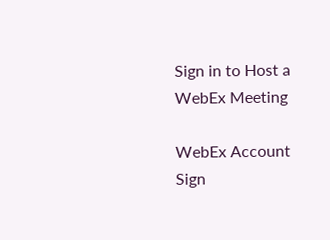Sign in to Host a WebEx Meeting

WebEx Account Sign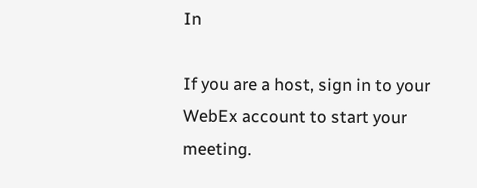In

If you are a host, sign in to your WebEx account to start your meeting.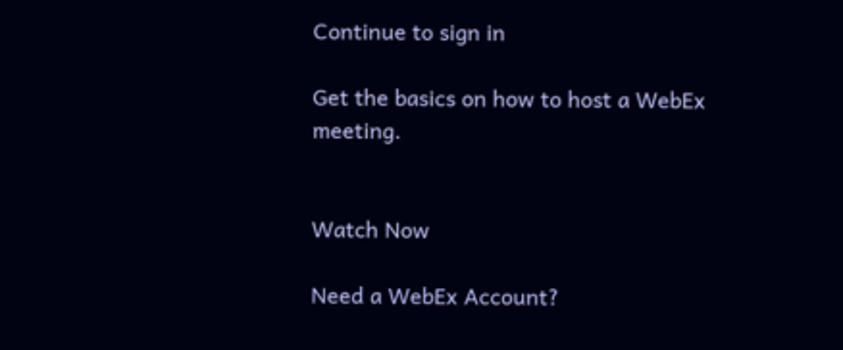Continue to sign in

Get the basics on how to host a WebEx meeting.


Watch Now

Need a WebEx Account?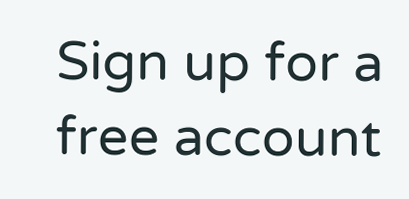Sign up for a free account